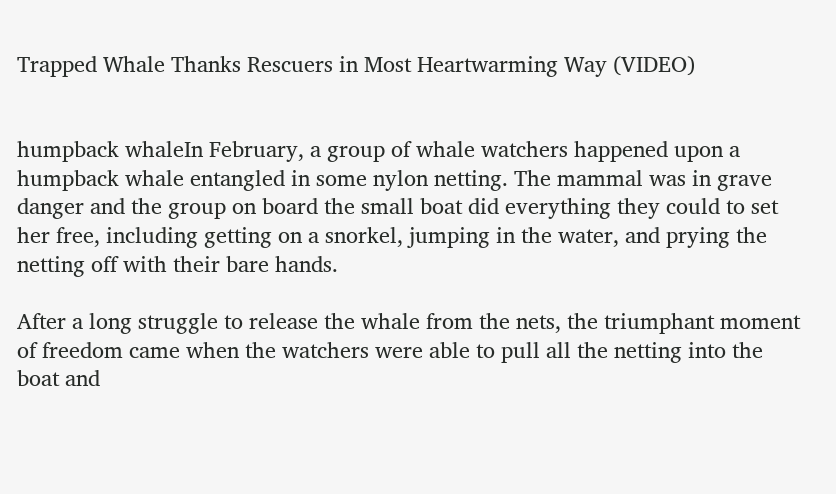Trapped Whale Thanks Rescuers in Most Heartwarming Way (VIDEO)


humpback whaleIn February, a group of whale watchers happened upon a humpback whale entangled in some nylon netting. The mammal was in grave danger and the group on board the small boat did everything they could to set her free, including getting on a snorkel, jumping in the water, and prying the netting off with their bare hands.

After a long struggle to release the whale from the nets, the triumphant moment of freedom came when the watchers were able to pull all the netting into the boat and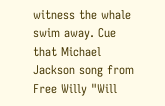witness the whale swim away. Cue that Michael Jackson song from Free Willy "Will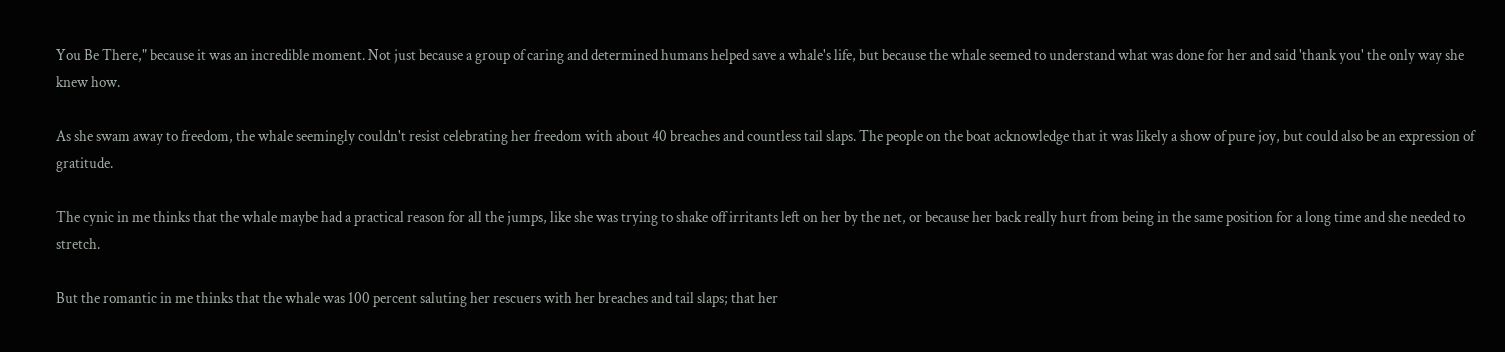You Be There," because it was an incredible moment. Not just because a group of caring and determined humans helped save a whale's life, but because the whale seemed to understand what was done for her and said 'thank you' the only way she knew how.

As she swam away to freedom, the whale seemingly couldn't resist celebrating her freedom with about 40 breaches and countless tail slaps. The people on the boat acknowledge that it was likely a show of pure joy, but could also be an expression of gratitude.

The cynic in me thinks that the whale maybe had a practical reason for all the jumps, like she was trying to shake off irritants left on her by the net, or because her back really hurt from being in the same position for a long time and she needed to stretch.

But the romantic in me thinks that the whale was 100 percent saluting her rescuers with her breaches and tail slaps; that her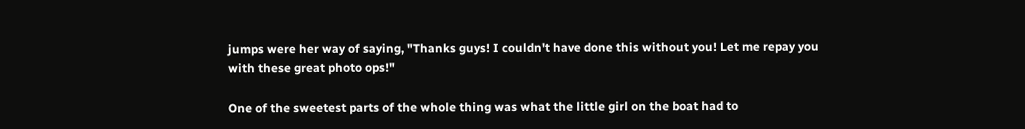jumps were her way of saying, "Thanks guys! I couldn't have done this without you! Let me repay you with these great photo ops!"

One of the sweetest parts of the whole thing was what the little girl on the boat had to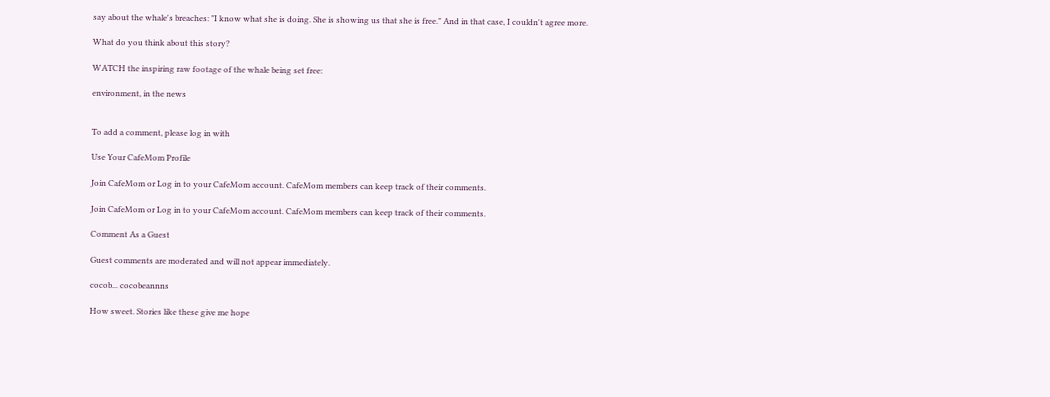say about the whale's breaches: "I know what she is doing. She is showing us that she is free." And in that case, I couldn't agree more.

What do you think about this story?

WATCH the inspiring raw footage of the whale being set free:

environment, in the news


To add a comment, please log in with

Use Your CafeMom Profile

Join CafeMom or Log in to your CafeMom account. CafeMom members can keep track of their comments.

Join CafeMom or Log in to your CafeMom account. CafeMom members can keep track of their comments.

Comment As a Guest

Guest comments are moderated and will not appear immediately.

cocob... cocobeannns

How sweet. Stories like these give me hope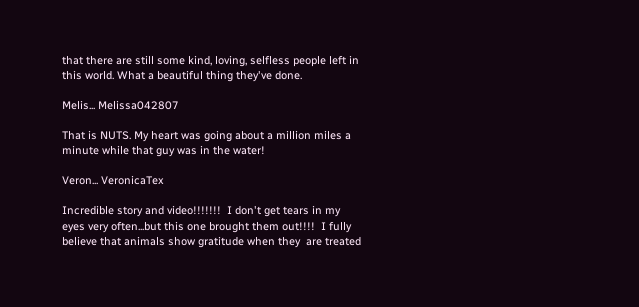that there are still some kind, loving, selfless people left in this world. What a beautiful thing they've done.

Melis... Melissa042807

That is NUTS. My heart was going about a million miles a minute while that guy was in the water!

Veron... VeronicaTex

Incredible story and video!!!!!!!  I don't get tears in my eyes very often...but this one brought them out!!!!  I fully believe that animals show gratitude when they  are treated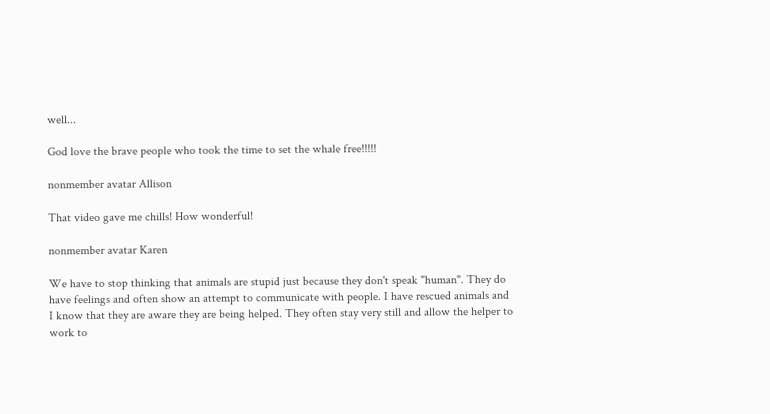well...

God love the brave people who took the time to set the whale free!!!!!

nonmember avatar Allison

That video gave me chills! How wonderful!

nonmember avatar Karen

We have to stop thinking that animals are stupid just because they don't speak "human". They do have feelings and often show an attempt to communicate with people. I have rescued animals and I know that they are aware they are being helped. They often stay very still and allow the helper to work to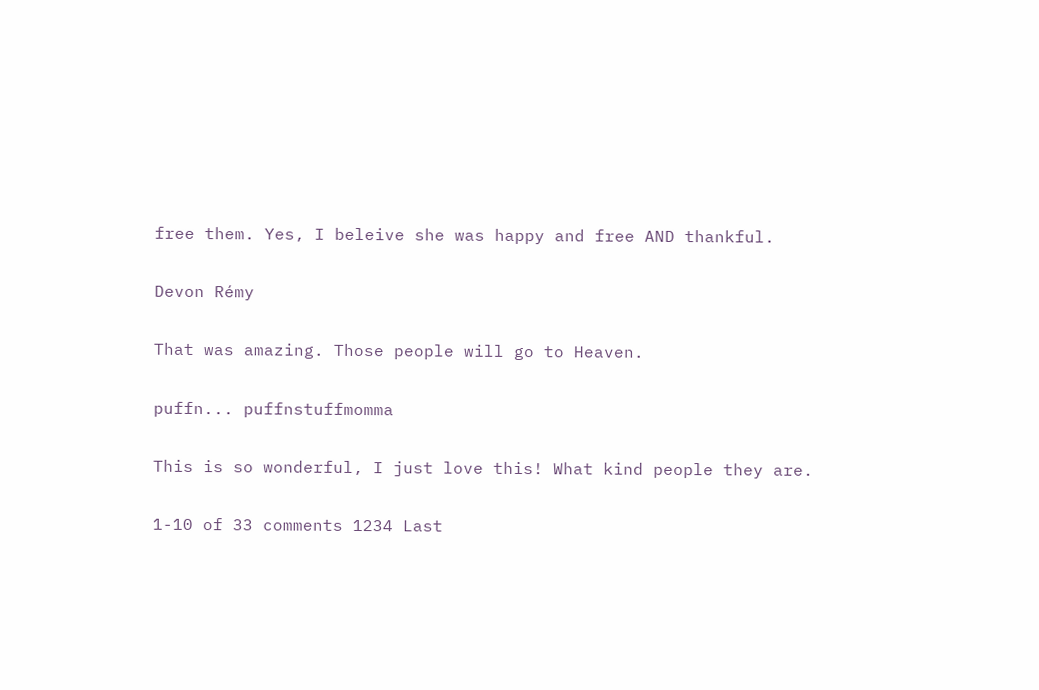free them. Yes, I beleive she was happy and free AND thankful.

Devon Rémy

That was amazing. Those people will go to Heaven.

puffn... puffnstuffmomma

This is so wonderful, I just love this! What kind people they are.

1-10 of 33 comments 1234 Last